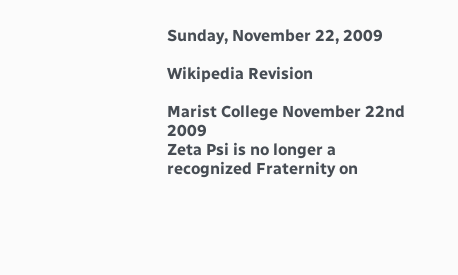Sunday, November 22, 2009

Wikipedia Revision

Marist College November 22nd 2009
Zeta Psi is no longer a recognized Fraternity on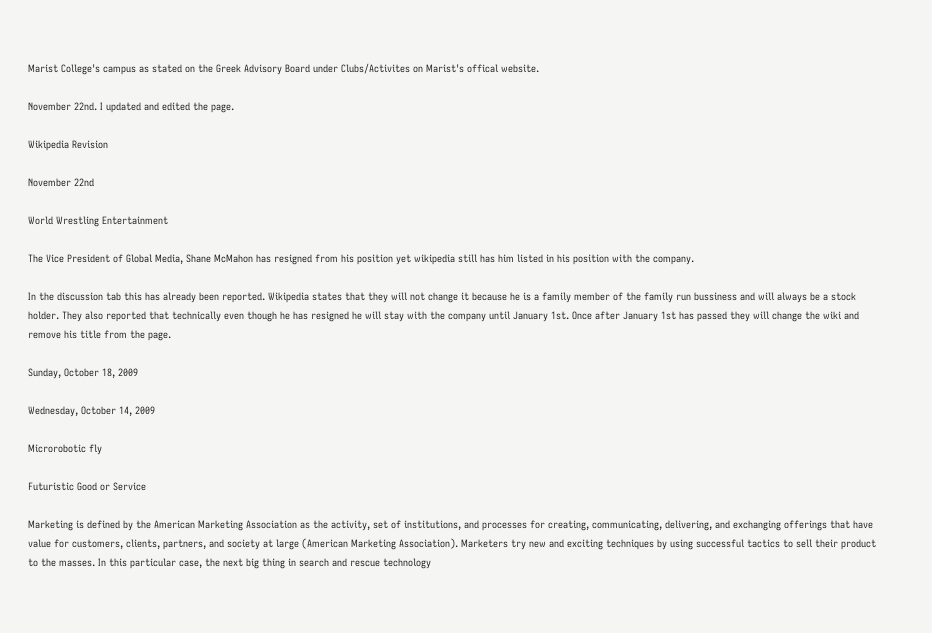Marist College's campus as stated on the Greek Advisory Board under Clubs/Activites on Marist's offical website.

November 22nd. I updated and edited the page.

Wikipedia Revision

November 22nd

World Wrestling Entertainment

The Vice President of Global Media, Shane McMahon has resigned from his position yet wikipedia still has him listed in his position with the company.

In the discussion tab this has already been reported. Wikipedia states that they will not change it because he is a family member of the family run bussiness and will always be a stock holder. They also reported that technically even though he has resigned he will stay with the company until January 1st. Once after January 1st has passed they will change the wiki and remove his title from the page.

Sunday, October 18, 2009

Wednesday, October 14, 2009

Microrobotic fly

Futuristic Good or Service

Marketing is defined by the American Marketing Association as the activity, set of institutions, and processes for creating, communicating, delivering, and exchanging offerings that have value for customers, clients, partners, and society at large (American Marketing Association). Marketers try new and exciting techniques by using successful tactics to sell their product to the masses. In this particular case, the next big thing in search and rescue technology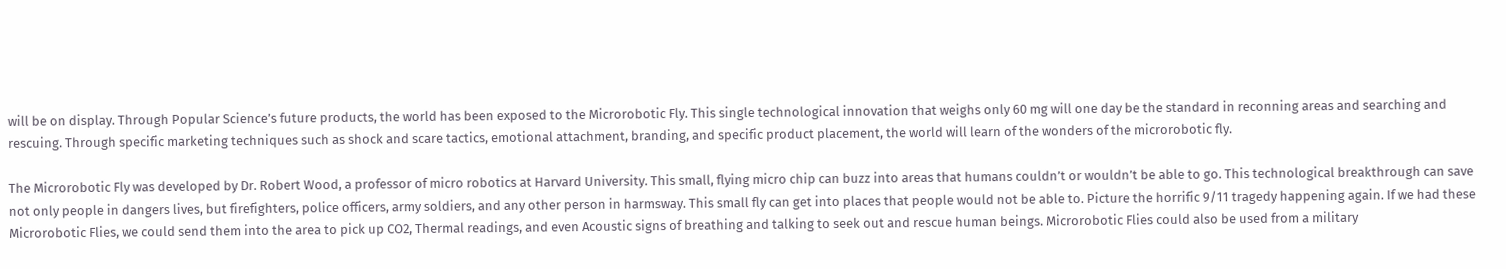will be on display. Through Popular Science’s future products, the world has been exposed to the Microrobotic Fly. This single technological innovation that weighs only 60 mg will one day be the standard in reconning areas and searching and rescuing. Through specific marketing techniques such as shock and scare tactics, emotional attachment, branding, and specific product placement, the world will learn of the wonders of the microrobotic fly.

The Microrobotic Fly was developed by Dr. Robert Wood, a professor of micro robotics at Harvard University. This small, flying micro chip can buzz into areas that humans couldn’t or wouldn’t be able to go. This technological breakthrough can save not only people in dangers lives, but firefighters, police officers, army soldiers, and any other person in harmsway. This small fly can get into places that people would not be able to. Picture the horrific 9/11 tragedy happening again. If we had these Microrobotic Flies, we could send them into the area to pick up CO2, Thermal readings, and even Acoustic signs of breathing and talking to seek out and rescue human beings. Microrobotic Flies could also be used from a military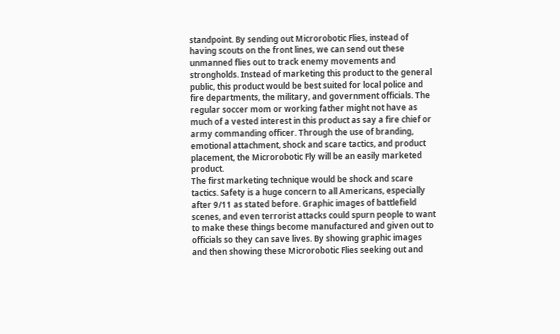standpoint. By sending out Microrobotic Flies, instead of having scouts on the front lines, we can send out these unmanned flies out to track enemy movements and strongholds. Instead of marketing this product to the general public, this product would be best suited for local police and fire departments, the military, and government officials. The regular soccer mom or working father might not have as much of a vested interest in this product as say a fire chief or army commanding officer. Through the use of branding, emotional attachment, shock and scare tactics, and product placement, the Microrobotic Fly will be an easily marketed product.
The first marketing technique would be shock and scare tactics. Safety is a huge concern to all Americans, especially after 9/11 as stated before. Graphic images of battlefield scenes, and even terrorist attacks could spurn people to want to make these things become manufactured and given out to officials so they can save lives. By showing graphic images and then showing these Microrobotic Flies seeking out and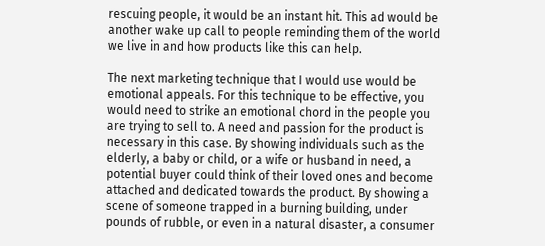rescuing people, it would be an instant hit. This ad would be another wake up call to people reminding them of the world we live in and how products like this can help.

The next marketing technique that I would use would be emotional appeals. For this technique to be effective, you would need to strike an emotional chord in the people you are trying to sell to. A need and passion for the product is necessary in this case. By showing individuals such as the elderly, a baby or child, or a wife or husband in need, a potential buyer could think of their loved ones and become attached and dedicated towards the product. By showing a scene of someone trapped in a burning building, under pounds of rubble, or even in a natural disaster, a consumer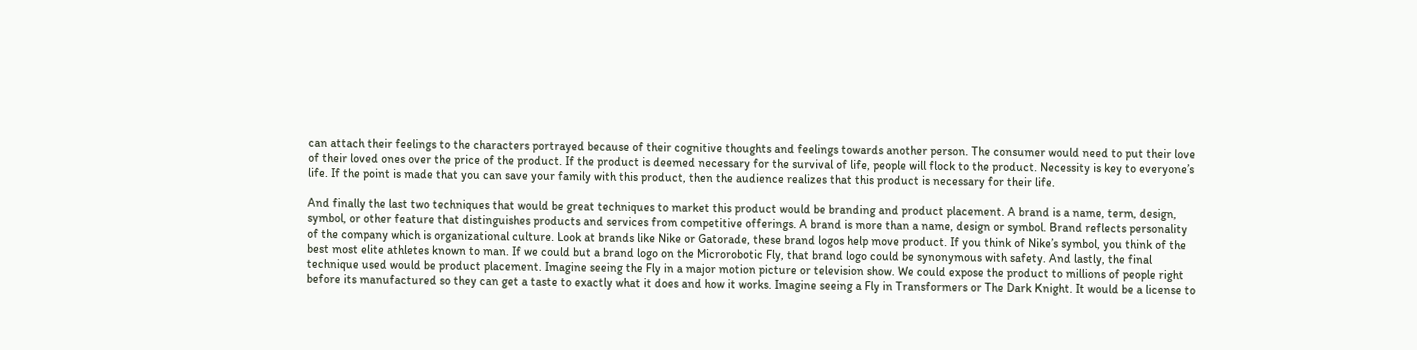can attach their feelings to the characters portrayed because of their cognitive thoughts and feelings towards another person. The consumer would need to put their love of their loved ones over the price of the product. If the product is deemed necessary for the survival of life, people will flock to the product. Necessity is key to everyone’s life. If the point is made that you can save your family with this product, then the audience realizes that this product is necessary for their life.

And finally the last two techniques that would be great techniques to market this product would be branding and product placement. A brand is a name, term, design, symbol, or other feature that distinguishes products and services from competitive offerings. A brand is more than a name, design or symbol. Brand reflects personality of the company which is organizational culture. Look at brands like Nike or Gatorade, these brand logos help move product. If you think of Nike’s symbol, you think of the best most elite athletes known to man. If we could but a brand logo on the Microrobotic Fly, that brand logo could be synonymous with safety. And lastly, the final technique used would be product placement. Imagine seeing the Fly in a major motion picture or television show. We could expose the product to millions of people right before its manufactured so they can get a taste to exactly what it does and how it works. Imagine seeing a Fly in Transformers or The Dark Knight. It would be a license to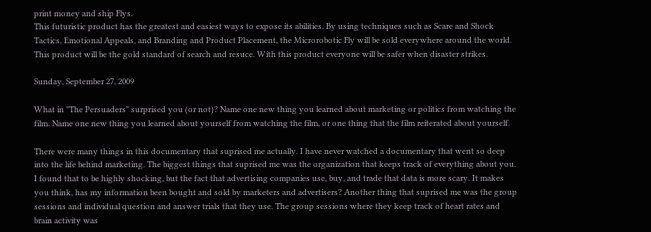print money and ship Flys.
This futuristic product has the greatest and easiest ways to expose its abilities. By using techniques such as Scare and Shock Tactics, Emotional Appeals, and Branding and Product Placement, the Microrobotic Fly will be sold everywhere around the world. This product will be the gold standard of search and resuce. With this product everyone will be safer when disaster strikes.

Sunday, September 27, 2009

What in "The Persuaders" surprised you (or not)? Name one new thing you learned about marketing or politics from watching the film. Name one new thing you learned about yourself from watching the film, or one thing that the film reiterated about yourself.

There were many things in this documentary that suprised me actually. I have never watched a documentary that went so deep into the life behind marketing. The biggest things that suprised me was the organization that keeps track of everything about you. I found that to be highly shocking, but the fact that advertising companies use, buy, and trade that data is more scary. It makes you think, has my information been bought and sold by marketers and advertisers? Another thing that suprised me was the group sessions and individual question and answer trials that they use. The group sessions where they keep track of heart rates and brain activity was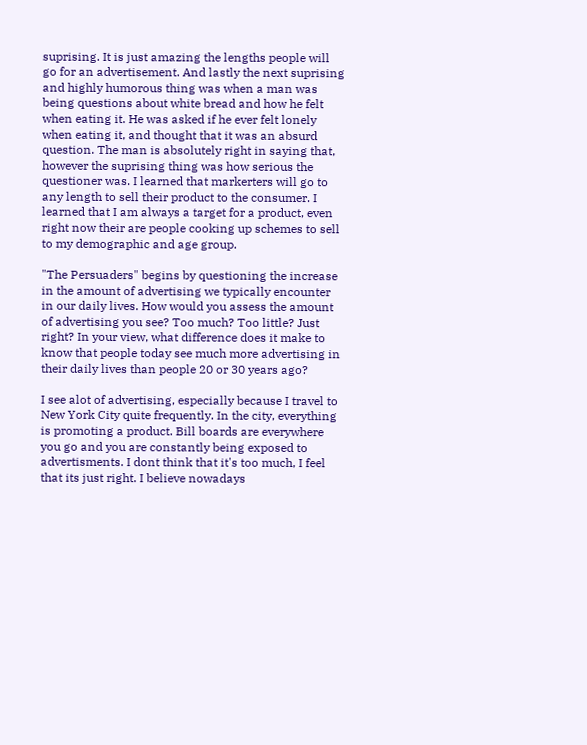suprising. It is just amazing the lengths people will go for an advertisement. And lastly the next suprising and highly humorous thing was when a man was being questions about white bread and how he felt when eating it. He was asked if he ever felt lonely when eating it, and thought that it was an absurd question. The man is absolutely right in saying that, however the suprising thing was how serious the questioner was. I learned that markerters will go to any length to sell their product to the consumer. I learned that I am always a target for a product, even right now their are people cooking up schemes to sell to my demographic and age group.

"The Persuaders" begins by questioning the increase in the amount of advertising we typically encounter in our daily lives. How would you assess the amount of advertising you see? Too much? Too little? Just right? In your view, what difference does it make to know that people today see much more advertising in their daily lives than people 20 or 30 years ago?

I see alot of advertising, especially because I travel to New York City quite frequently. In the city, everything is promoting a product. Bill boards are everywhere you go and you are constantly being exposed to advertisments. I dont think that it's too much, I feel that its just right. I believe nowadays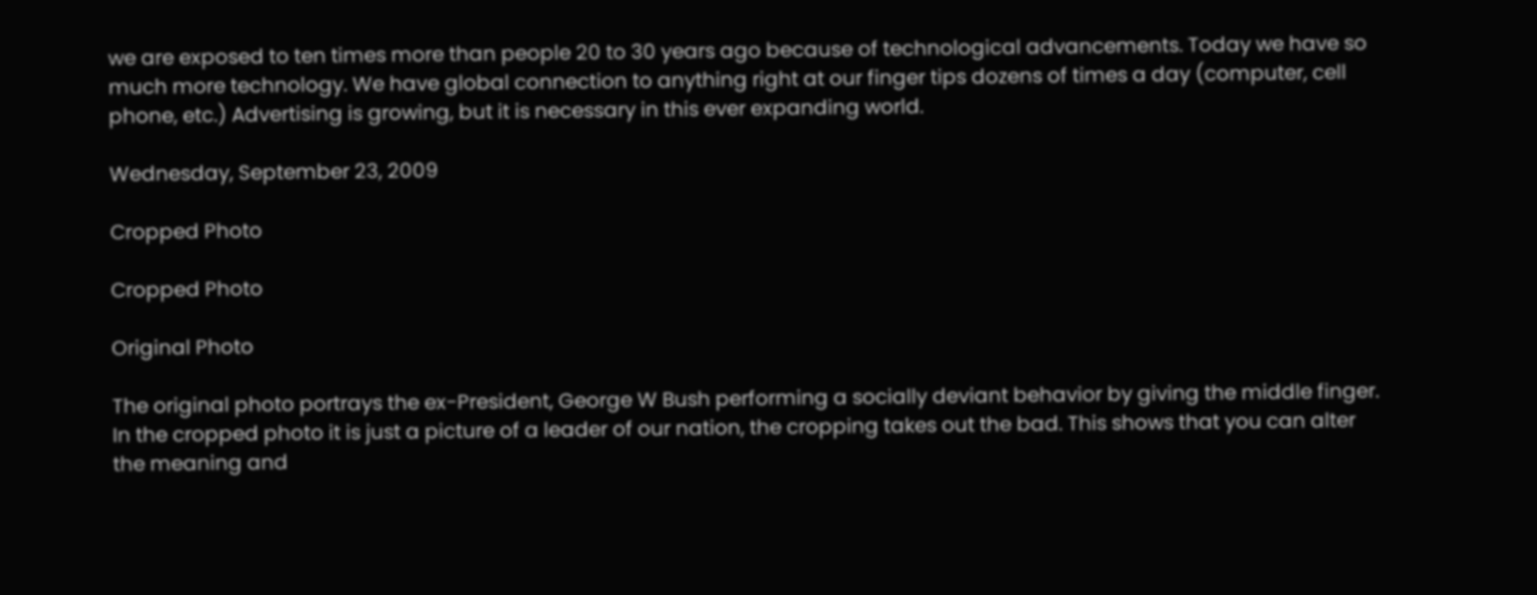we are exposed to ten times more than people 20 to 30 years ago because of technological advancements. Today we have so much more technology. We have global connection to anything right at our finger tips dozens of times a day (computer, cell phone, etc.) Advertising is growing, but it is necessary in this ever expanding world.

Wednesday, September 23, 2009

Cropped Photo

Cropped Photo

Original Photo

The original photo portrays the ex-President, George W Bush performing a socially deviant behavior by giving the middle finger. In the cropped photo it is just a picture of a leader of our nation, the cropping takes out the bad. This shows that you can alter the meaning and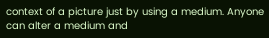context of a picture just by using a medium. Anyone can alter a medium and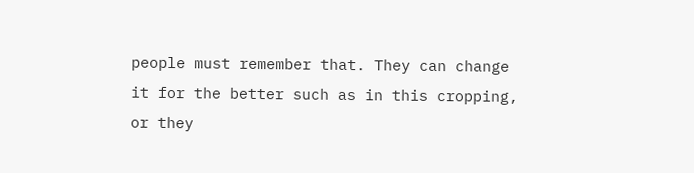people must remember that. They can change it for the better such as in this cropping, or they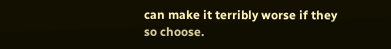can make it terribly worse if they so choose.